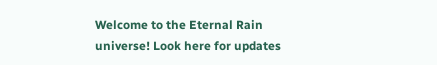Welcome to the Eternal Rain universe! Look here for updates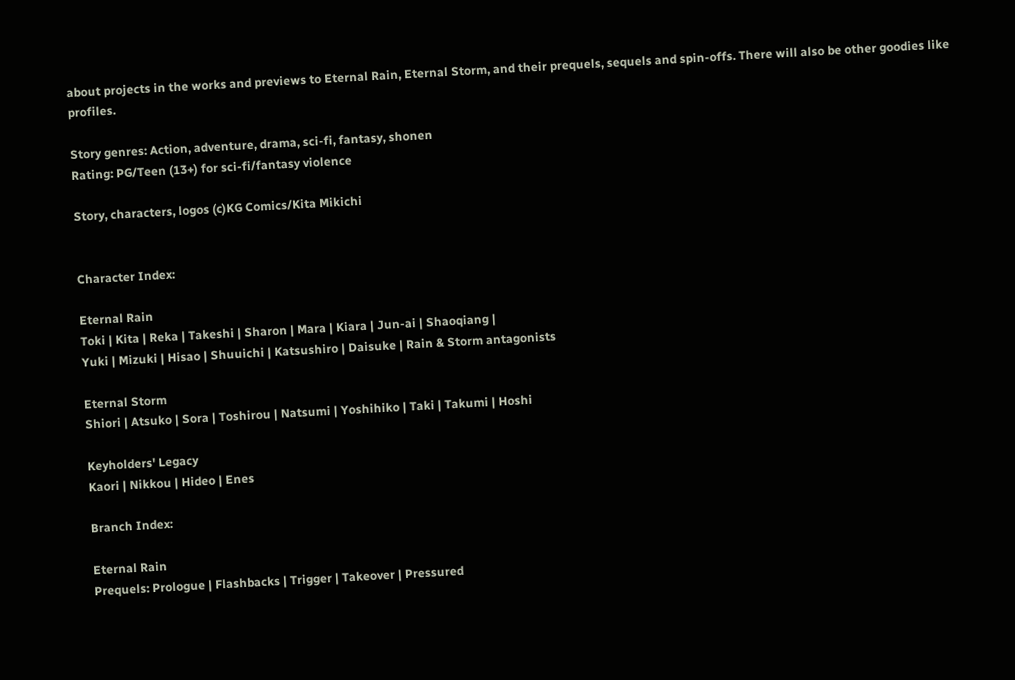about projects in the works and previews to Eternal Rain, Eternal Storm, and their prequels, sequels and spin-offs. There will also be other goodies like profiles.

Story genres: Action, adventure, drama, sci-fi, fantasy, shonen
Rating: PG/Teen (13+) for sci-fi/fantasy violence

Story, characters, logos (c)KG Comics/Kita Mikichi


Character Index:

Eternal Rain
Toki | Kita | Reka | Takeshi | Sharon | Mara | Kiara | Jun-ai | Shaoqiang |
Yuki | Mizuki | Hisao | Shuuichi | Katsushiro | Daisuke | Rain & Storm antagonists

Eternal Storm
Shiori | Atsuko | Sora | Toshirou | Natsumi | Yoshihiko | Taki | Takumi | Hoshi

Keyholders' Legacy
Kaori | Nikkou | Hideo | Enes

Branch Index:

Eternal Rain
Prequels: Prologue | Flashbacks | Trigger | Takeover | Pressured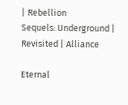| Rebellion
Sequels: Underground | Revisited | Alliance

Eternal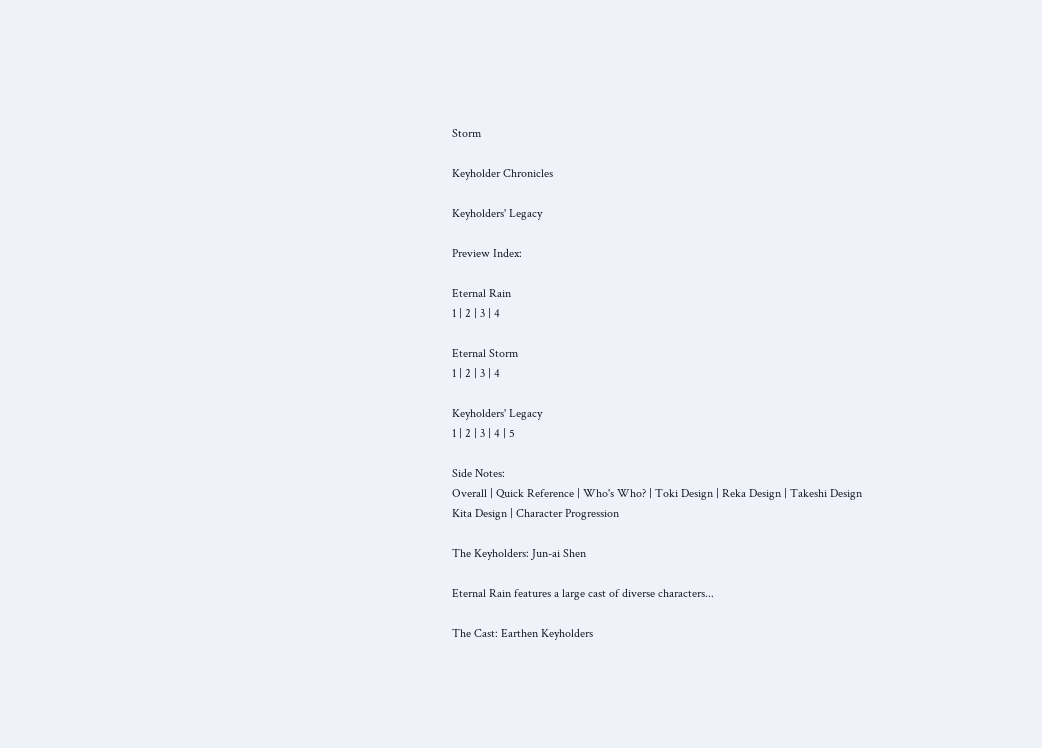Storm

Keyholder Chronicles

Keyholders' Legacy

Preview Index:

Eternal Rain
1 | 2 | 3 | 4

Eternal Storm
1 | 2 | 3 | 4

Keyholders' Legacy
1 | 2 | 3 | 4 | 5

Side Notes:
Overall | Quick Reference | Who's Who? | Toki Design | Reka Design | Takeshi Design
Kita Design | Character Progression

The Keyholders: Jun-ai Shen

Eternal Rain features a large cast of diverse characters...

The Cast: Earthen Keyholders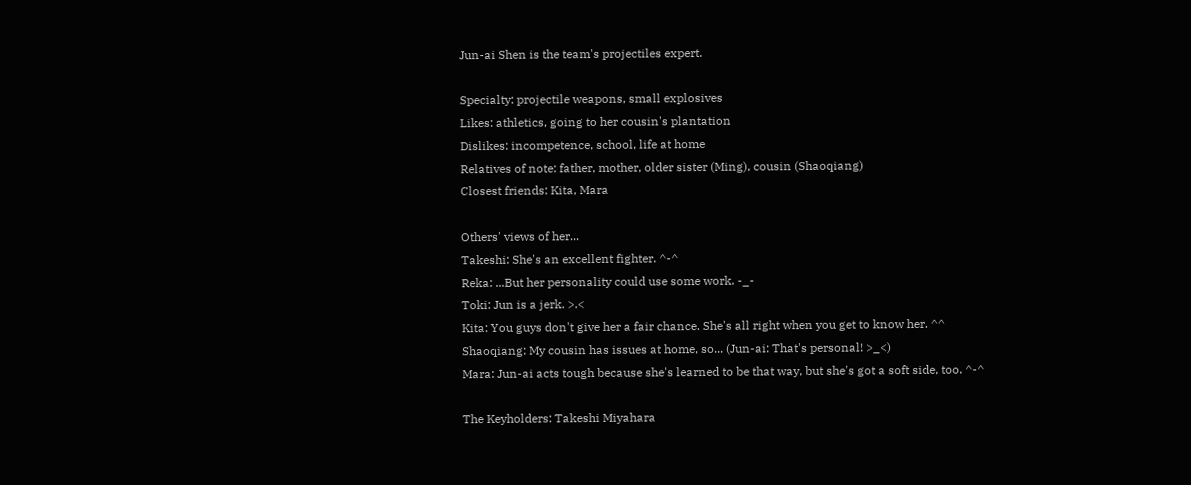Jun-ai Shen is the team's projectiles expert.

Specialty: projectile weapons, small explosives
Likes: athletics, going to her cousin's plantation
Dislikes: incompetence, school, life at home
Relatives of note: father, mother, older sister (Ming), cousin (Shaoqiang)
Closest friends: Kita, Mara

Others' views of her...
Takeshi: She's an excellent fighter. ^-^
Reka: ...But her personality could use some work. -_-
Toki: Jun is a jerk. >.<
Kita: You guys don't give her a fair chance. She's all right when you get to know her. ^^
Shaoqiang: My cousin has issues at home, so... (Jun-ai: That's personal! >_<)
Mara: Jun-ai acts tough because she's learned to be that way, but she's got a soft side, too. ^-^

The Keyholders: Takeshi Miyahara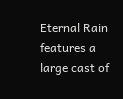Eternal Rain features a large cast of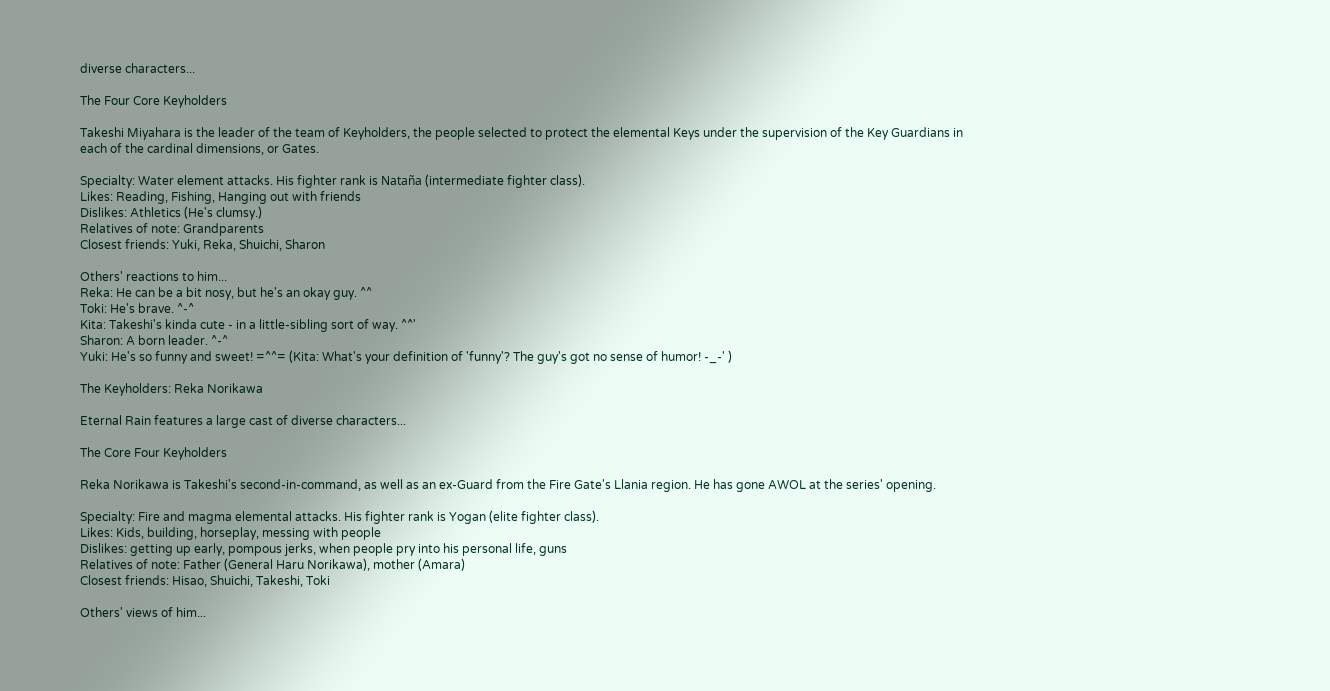diverse characters...

The Four Core Keyholders

Takeshi Miyahara is the leader of the team of Keyholders, the people selected to protect the elemental Keys under the supervision of the Key Guardians in each of the cardinal dimensions, or Gates.

Specialty: Water element attacks. His fighter rank is Nataña (intermediate fighter class).
Likes: Reading, Fishing, Hanging out with friends
Dislikes: Athletics (He's clumsy.)
Relatives of note: Grandparents
Closest friends: Yuki, Reka, Shuichi, Sharon

Others' reactions to him...
Reka: He can be a bit nosy, but he's an okay guy. ^^
Toki: He's brave. ^-^
Kita: Takeshi's kinda cute - in a little-sibling sort of way. ^^'
Sharon: A born leader. ^-^
Yuki: He's so funny and sweet! =^^= (Kita: What's your definition of 'funny'? The guy's got no sense of humor! -_-' )

The Keyholders: Reka Norikawa

Eternal Rain features a large cast of diverse characters...

The Core Four Keyholders

Reka Norikawa is Takeshi's second-in-command, as well as an ex-Guard from the Fire Gate's Llania region. He has gone AWOL at the series' opening.

Specialty: Fire and magma elemental attacks. His fighter rank is Yogan (elite fighter class).
Likes: Kids, building, horseplay, messing with people
Dislikes: getting up early, pompous jerks, when people pry into his personal life, guns
Relatives of note: Father (General Haru Norikawa), mother (Amara)
Closest friends: Hisao, Shuichi, Takeshi, Toki

Others' views of him...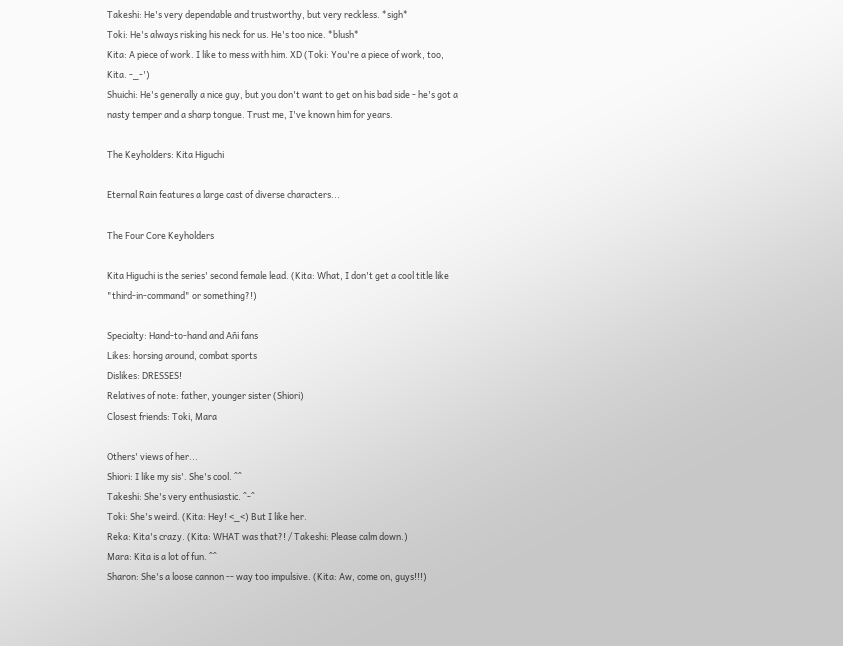Takeshi: He's very dependable and trustworthy, but very reckless. *sigh*
Toki: He's always risking his neck for us. He's too nice. *blush*
Kita: A piece of work. I like to mess with him. XD (Toki: You're a piece of work, too, Kita. -_-')
Shuichi: He's generally a nice guy, but you don't want to get on his bad side - he's got a nasty temper and a sharp tongue. Trust me, I've known him for years.

The Keyholders: Kita Higuchi

Eternal Rain features a large cast of diverse characters...

The Four Core Keyholders

Kita Higuchi is the series' second female lead. (Kita: What, I don't get a cool title like "third-in-command" or something?!)

Specialty: Hand-to-hand and Añi fans
Likes: horsing around, combat sports
Dislikes: DRESSES!
Relatives of note: father, younger sister (Shiori)
Closest friends: Toki, Mara

Others' views of her...
Shiori: I like my sis'. She's cool. ^^
Takeshi: She's very enthusiastic. ^-^
Toki: She's weird. (Kita: Hey! <_<) But I like her.
Reka: Kita's crazy. (Kita: WHAT was that?! / Takeshi: Please calm down.)
Mara: Kita is a lot of fun. ^^
Sharon: She's a loose cannon -- way too impulsive. (Kita: Aw, come on, guys!!!)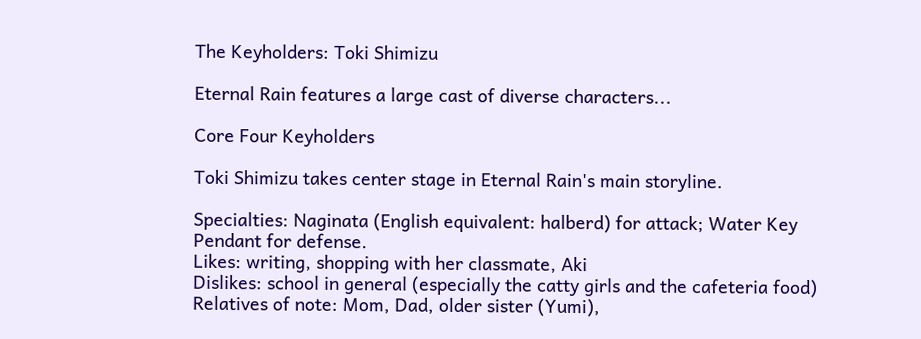The Keyholders: Toki Shimizu

Eternal Rain features a large cast of diverse characters...

Core Four Keyholders

Toki Shimizu takes center stage in Eternal Rain's main storyline.

Specialties: Naginata (English equivalent: halberd) for attack; Water Key Pendant for defense.
Likes: writing, shopping with her classmate, Aki
Dislikes: school in general (especially the catty girls and the cafeteria food)
Relatives of note: Mom, Dad, older sister (Yumi),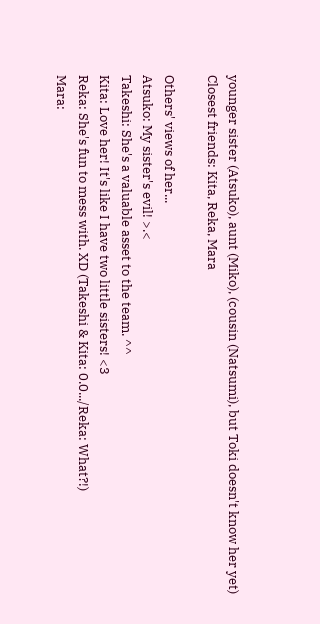younger sister (Atsuko), aunt (Miko), (cousin (Natsumi), but Toki doesn't know her yet)
Closest friends: Kita, Reka, Mara

Others' views of her...
Atsuko: My sister's evil! >.<
Takeshi: She's a valuable asset to the team. ^^
Kita: Love her! It's like I have two little sisters! <3
Reka: She's fun to mess with. XD (Takeshi & Kita: 0.0.../Reka: What?!)
Mara: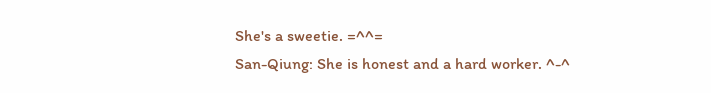She's a sweetie. =^^=
San-Qiung: She is honest and a hard worker. ^-^